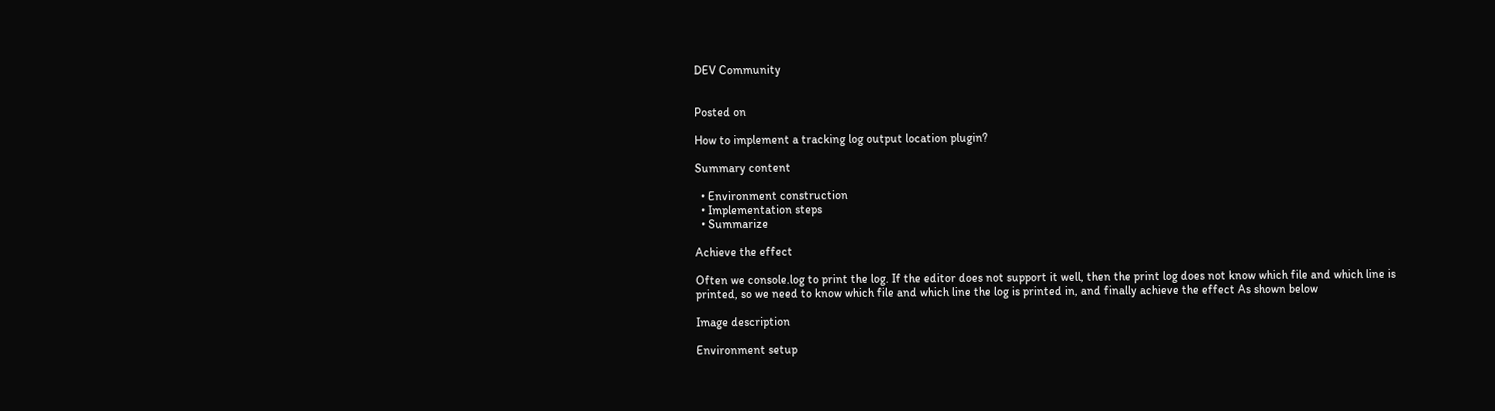DEV Community


Posted on

How to implement a tracking log output location plugin?

Summary content

  • Environment construction
  • Implementation steps
  • Summarize

Achieve the effect

Often we console.log to print the log. If the editor does not support it well, then the print log does not know which file and which line is printed, so we need to know which file and which line the log is printed in, and finally achieve the effect As shown below

Image description

Environment setup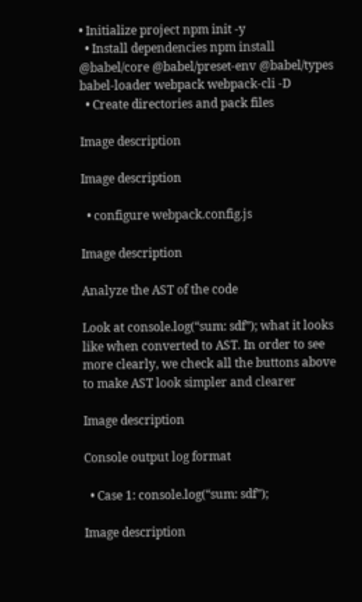• Initialize project npm init -y
  • Install dependencies npm install @babel/core @babel/preset-env @babel/types babel-loader webpack webpack-cli -D
  • Create directories and pack files

Image description

Image description

  • configure webpack.config.js

Image description

Analyze the AST of the code

Look at console.log(“sum: sdf”); what it looks like when converted to AST. In order to see more clearly, we check all the buttons above to make AST look simpler and clearer

Image description

Console output log format

  • Case 1: console.log(“sum: sdf”);

Image description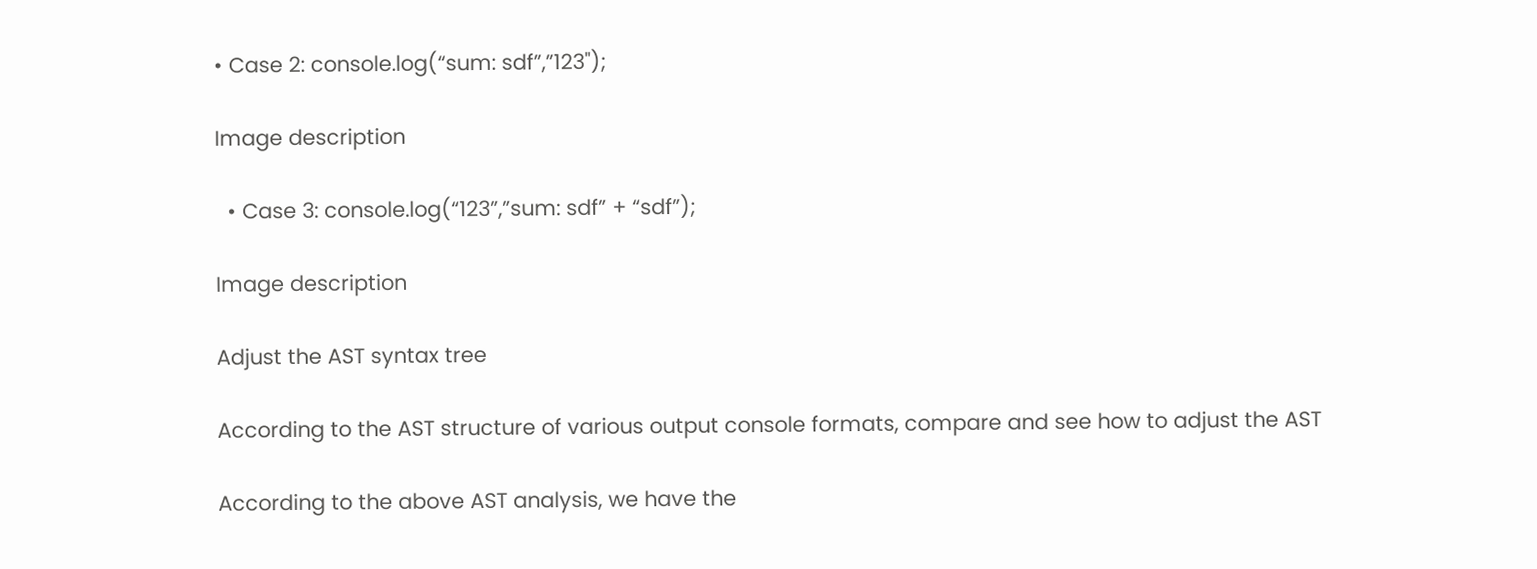• Case 2: console.log(“sum: sdf”,”123");

Image description

  • Case 3: console.log(“123”,”sum: sdf” + “sdf”);

Image description

Adjust the AST syntax tree

According to the AST structure of various output console formats, compare and see how to adjust the AST

According to the above AST analysis, we have the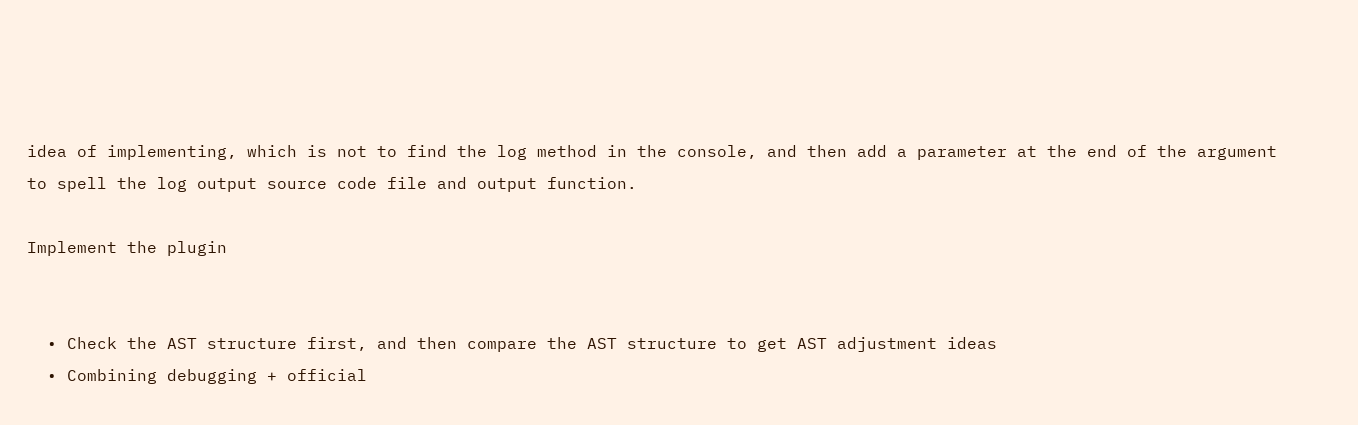idea of implementing, which is not to find the log method in the console, and then add a parameter at the end of the argument to spell the log output source code file and output function.

Implement the plugin


  • Check the AST structure first, and then compare the AST structure to get AST adjustment ideas
  • Combining debugging + official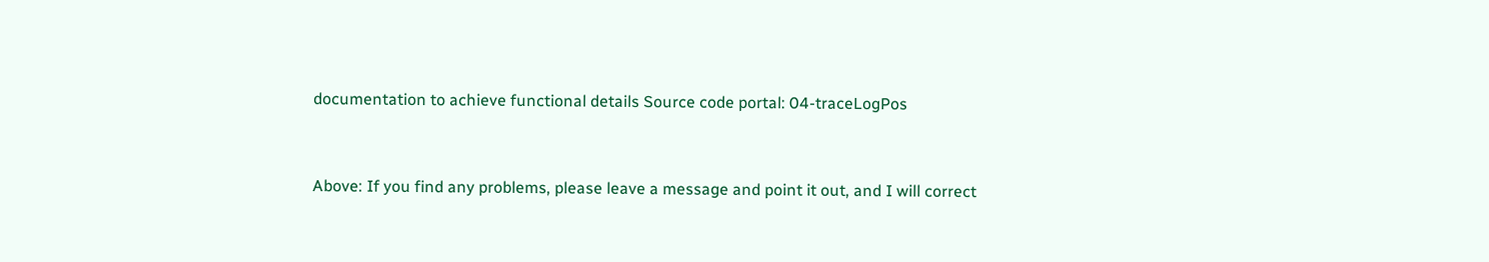documentation to achieve functional details Source code portal: 04-traceLogPos


Above: If you find any problems, please leave a message and point it out, and I will correct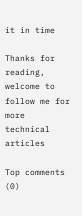it in time

Thanks for reading, welcome to follow me for more technical articles

Top comments (0)